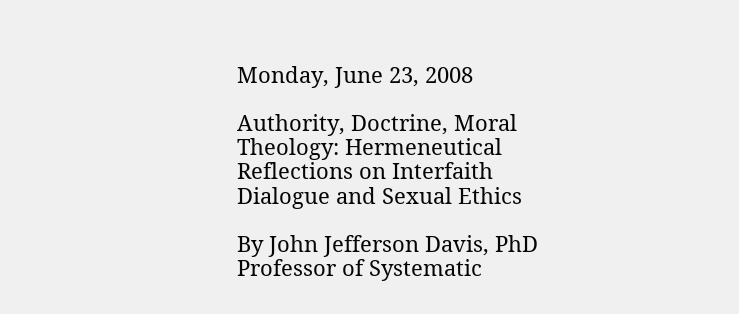Monday, June 23, 2008

Authority, Doctrine, Moral Theology: Hermeneutical Reflections on Interfaith Dialogue and Sexual Ethics

By John Jefferson Davis, PhD
Professor of Systematic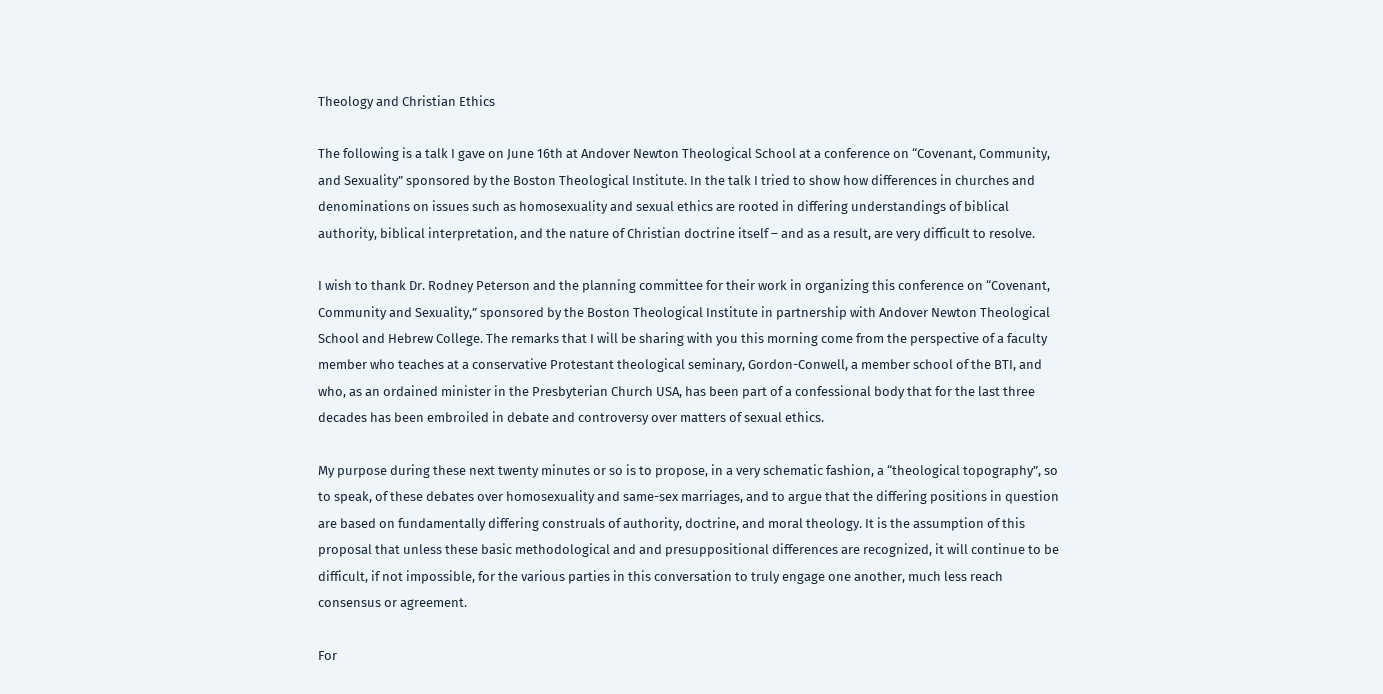Theology and Christian Ethics

The following is a talk I gave on June 16th at Andover Newton Theological School at a conference on “Covenant, Community, and Sexuality” sponsored by the Boston Theological Institute. In the talk I tried to show how differences in churches and denominations on issues such as homosexuality and sexual ethics are rooted in differing understandings of biblical authority, biblical interpretation, and the nature of Christian doctrine itself – and as a result, are very difficult to resolve.

I wish to thank Dr. Rodney Peterson and the planning committee for their work in organizing this conference on “Covenant, Community and Sexuality,” sponsored by the Boston Theological Institute in partnership with Andover Newton Theological School and Hebrew College. The remarks that I will be sharing with you this morning come from the perspective of a faculty member who teaches at a conservative Protestant theological seminary, Gordon-Conwell, a member school of the BTI, and who, as an ordained minister in the Presbyterian Church USA, has been part of a confessional body that for the last three decades has been embroiled in debate and controversy over matters of sexual ethics.

My purpose during these next twenty minutes or so is to propose, in a very schematic fashion, a “theological topography”, so to speak, of these debates over homosexuality and same-sex marriages, and to argue that the differing positions in question are based on fundamentally differing construals of authority, doctrine, and moral theology. It is the assumption of this proposal that unless these basic methodological and and presuppositional differences are recognized, it will continue to be difficult, if not impossible, for the various parties in this conversation to truly engage one another, much less reach consensus or agreement.

For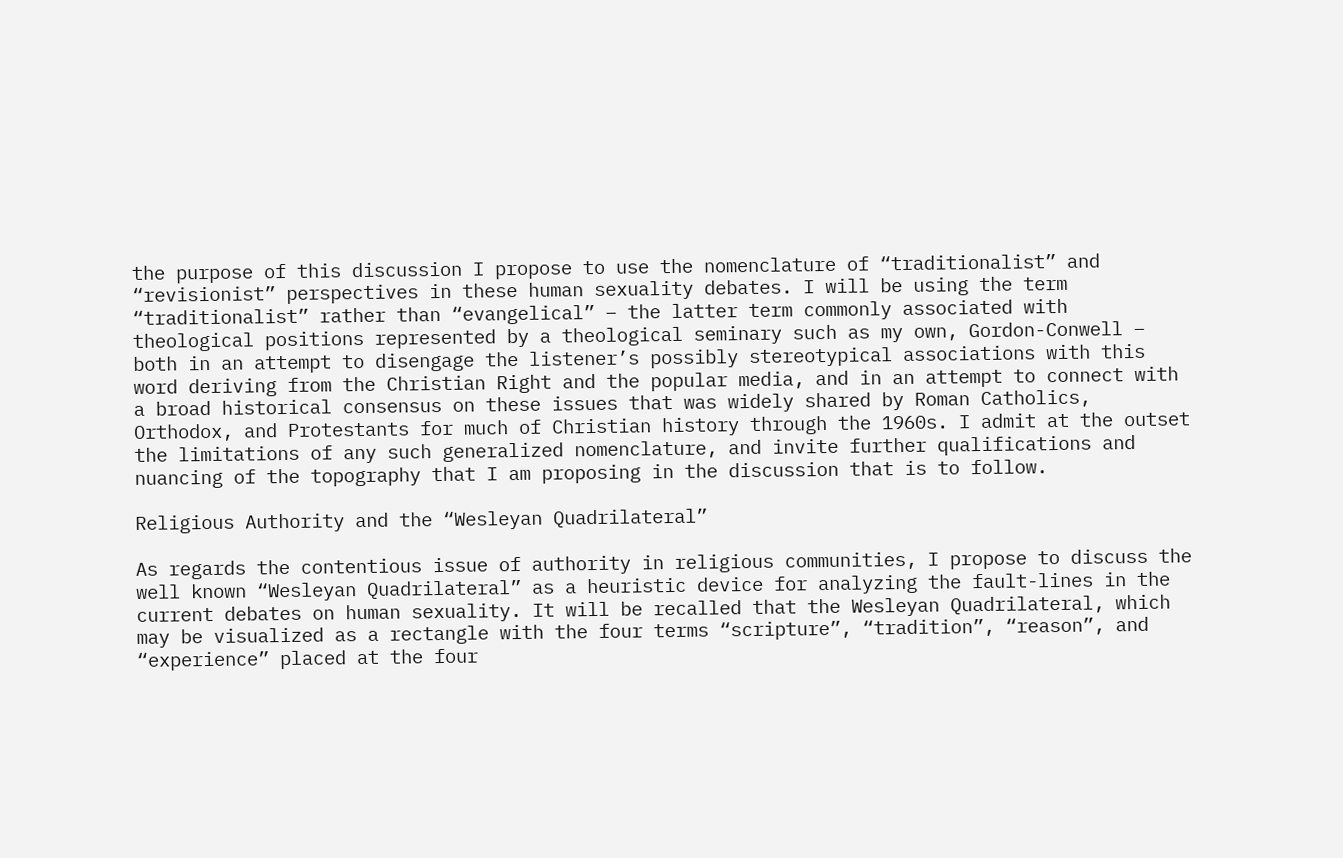the purpose of this discussion I propose to use the nomenclature of “traditionalist” and “revisionist” perspectives in these human sexuality debates. I will be using the term “traditionalist” rather than “evangelical” – the latter term commonly associated with theological positions represented by a theological seminary such as my own, Gordon-Conwell – both in an attempt to disengage the listener’s possibly stereotypical associations with this word deriving from the Christian Right and the popular media, and in an attempt to connect with a broad historical consensus on these issues that was widely shared by Roman Catholics, Orthodox, and Protestants for much of Christian history through the 1960s. I admit at the outset the limitations of any such generalized nomenclature, and invite further qualifications and nuancing of the topography that I am proposing in the discussion that is to follow.

Religious Authority and the “Wesleyan Quadrilateral”

As regards the contentious issue of authority in religious communities, I propose to discuss the well known “Wesleyan Quadrilateral” as a heuristic device for analyzing the fault-lines in the current debates on human sexuality. It will be recalled that the Wesleyan Quadrilateral, which may be visualized as a rectangle with the four terms “scripture”, “tradition”, “reason”, and “experience” placed at the four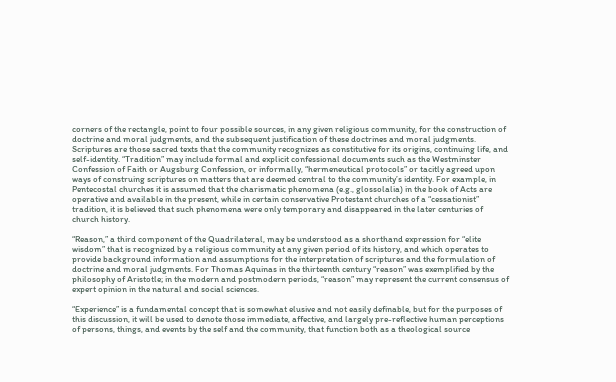corners of the rectangle, point to four possible sources, in any given religious community, for the construction of doctrine and moral judgments, and the subsequent justification of these doctrines and moral judgments. Scriptures are those sacred texts that the community recognizes as constitutive for its origins, continuing life, and self-identity. “Tradition” may include formal and explicit confessional documents such as the Westminster Confession of Faith or Augsburg Confession, or informally, “hermeneutical protocols” or tacitly agreed upon ways of construing scriptures on matters that are deemed central to the community’s identity. For example, in Pentecostal churches it is assumed that the charismatic phenomena (e.g., glossolalia) in the book of Acts are operative and available in the present, while in certain conservative Protestant churches of a “cessationist” tradition, it is believed that such phenomena were only temporary and disappeared in the later centuries of church history.

“Reason,” a third component of the Quadrilateral, may be understood as a shorthand expression for “elite wisdom” that is recognized by a religious community at any given period of its history, and which operates to provide background information and assumptions for the interpretation of scriptures and the formulation of doctrine and moral judgments. For Thomas Aquinas in the thirteenth century “reason” was exemplified by the philosophy of Aristotle; in the modern and postmodern periods, “reason” may represent the current consensus of expert opinion in the natural and social sciences.

“Experience” is a fundamental concept that is somewhat elusive and not easily definable, but for the purposes of this discussion, it will be used to denote those immediate, affective, and largely pre-reflective human perceptions of persons, things, and events by the self and the community, that function both as a theological source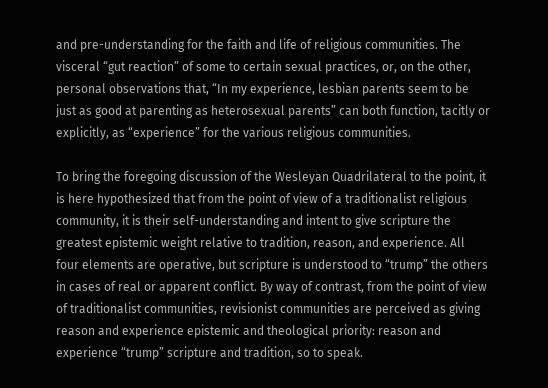and pre-understanding for the faith and life of religious communities. The visceral “gut reaction” of some to certain sexual practices, or, on the other, personal observations that, “In my experience, lesbian parents seem to be just as good at parenting as heterosexual parents” can both function, tacitly or explicitly, as “experience” for the various religious communities.

To bring the foregoing discussion of the Wesleyan Quadrilateral to the point, it is here hypothesized that from the point of view of a traditionalist religious community, it is their self-understanding and intent to give scripture the greatest epistemic weight relative to tradition, reason, and experience. All four elements are operative, but scripture is understood to “trump” the others in cases of real or apparent conflict. By way of contrast, from the point of view of traditionalist communities, revisionist communities are perceived as giving reason and experience epistemic and theological priority: reason and experience “trump” scripture and tradition, so to speak.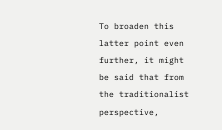To broaden this latter point even further, it might be said that from the traditionalist perspective,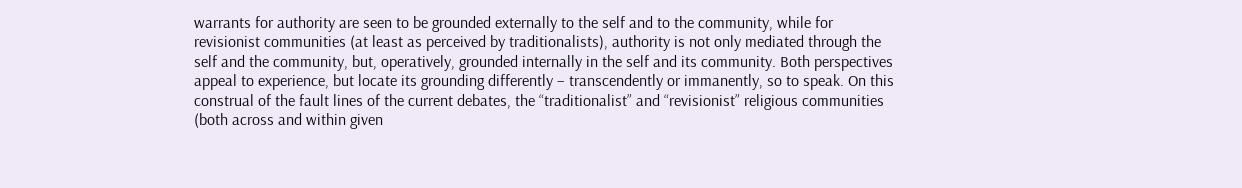warrants for authority are seen to be grounded externally to the self and to the community, while for revisionist communities (at least as perceived by traditionalists), authority is not only mediated through the self and the community, but, operatively, grounded internally in the self and its community. Both perspectives appeal to experience, but locate its grounding differently – transcendently or immanently, so to speak. On this construal of the fault lines of the current debates, the “traditionalist” and “revisionist” religious communities (both across and within given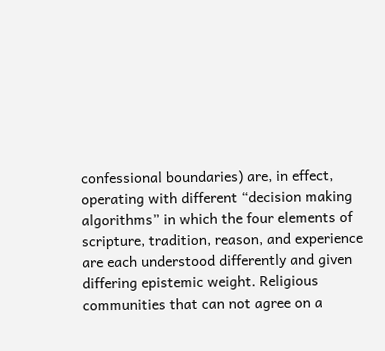confessional boundaries) are, in effect, operating with different “decision making algorithms” in which the four elements of scripture, tradition, reason, and experience are each understood differently and given differing epistemic weight. Religious communities that can not agree on a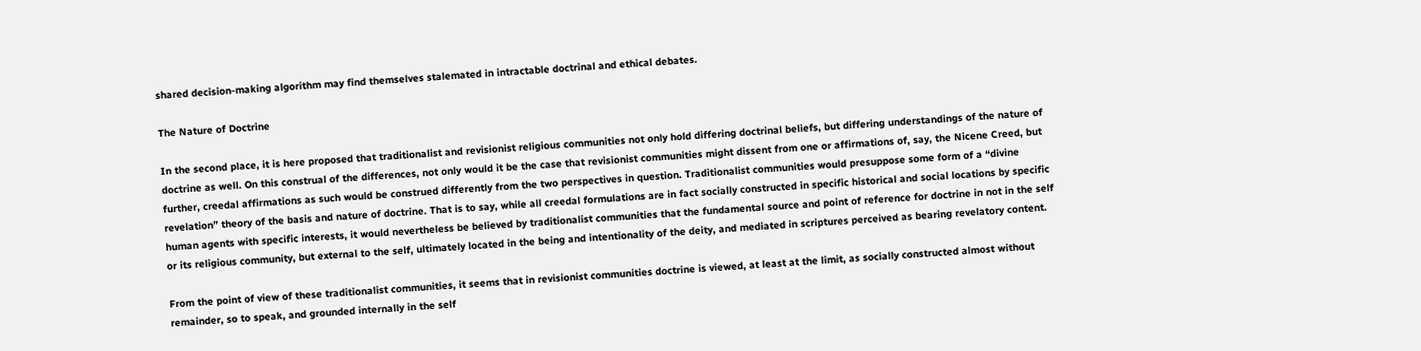shared decision-making algorithm may find themselves stalemated in intractable doctrinal and ethical debates.

The Nature of Doctrine

In the second place, it is here proposed that traditionalist and revisionist religious communities not only hold differing doctrinal beliefs, but differing understandings of the nature of doctrine as well. On this construal of the differences, not only would it be the case that revisionist communities might dissent from one or affirmations of, say, the Nicene Creed, but further, creedal affirmations as such would be construed differently from the two perspectives in question. Traditionalist communities would presuppose some form of a “divine revelation” theory of the basis and nature of doctrine. That is to say, while all creedal formulations are in fact socially constructed in specific historical and social locations by specific human agents with specific interests, it would nevertheless be believed by traditionalist communities that the fundamental source and point of reference for doctrine in not in the self or its religious community, but external to the self, ultimately located in the being and intentionality of the deity, and mediated in scriptures perceived as bearing revelatory content.

From the point of view of these traditionalist communities, it seems that in revisionist communities doctrine is viewed, at least at the limit, as socially constructed almost without remainder, so to speak, and grounded internally in the self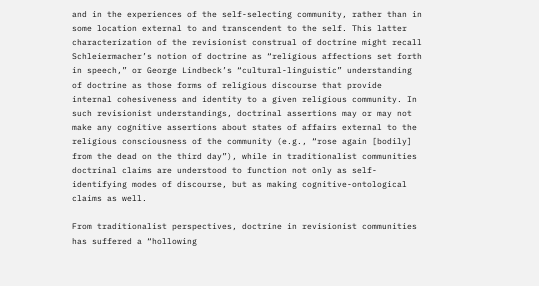and in the experiences of the self-selecting community, rather than in some location external to and transcendent to the self. This latter characterization of the revisionist construal of doctrine might recall Schleiermacher’s notion of doctrine as “religious affections set forth in speech,” or George Lindbeck’s “cultural-linguistic” understanding of doctrine as those forms of religious discourse that provide internal cohesiveness and identity to a given religious community. In such revisionist understandings, doctrinal assertions may or may not make any cognitive assertions about states of affairs external to the religious consciousness of the community (e.g., “rose again [bodily] from the dead on the third day”), while in traditionalist communities doctrinal claims are understood to function not only as self-identifying modes of discourse, but as making cognitive-ontological claims as well.

From traditionalist perspectives, doctrine in revisionist communities has suffered a “hollowing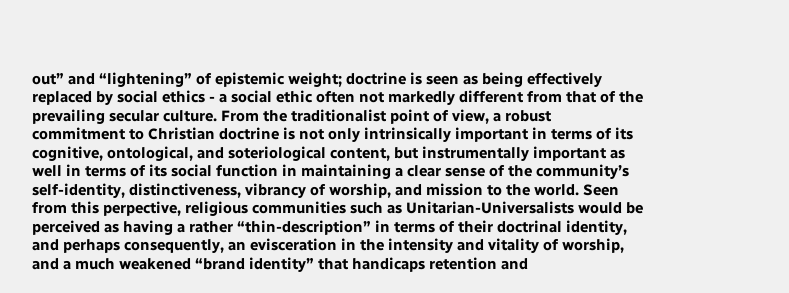out” and “lightening” of epistemic weight; doctrine is seen as being effectively replaced by social ethics - a social ethic often not markedly different from that of the prevailing secular culture. From the traditionalist point of view, a robust commitment to Christian doctrine is not only intrinsically important in terms of its cognitive, ontological, and soteriological content, but instrumentally important as well in terms of its social function in maintaining a clear sense of the community’s self-identity, distinctiveness, vibrancy of worship, and mission to the world. Seen from this perpective, religious communities such as Unitarian-Universalists would be perceived as having a rather “thin-description” in terms of their doctrinal identity, and perhaps consequently, an evisceration in the intensity and vitality of worship, and a much weakened “brand identity” that handicaps retention and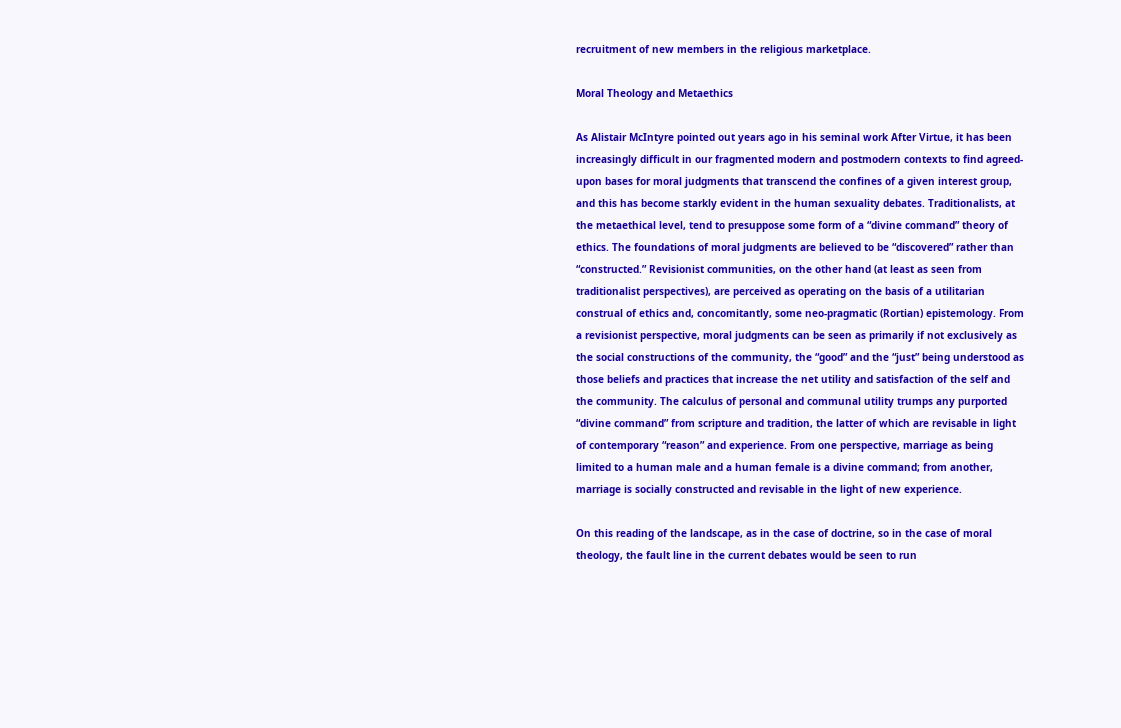recruitment of new members in the religious marketplace.

Moral Theology and Metaethics

As Alistair McIntyre pointed out years ago in his seminal work After Virtue, it has been increasingly difficult in our fragmented modern and postmodern contexts to find agreed-upon bases for moral judgments that transcend the confines of a given interest group, and this has become starkly evident in the human sexuality debates. Traditionalists, at the metaethical level, tend to presuppose some form of a “divine command” theory of ethics. The foundations of moral judgments are believed to be “discovered” rather than “constructed.” Revisionist communities, on the other hand (at least as seen from traditionalist perspectives), are perceived as operating on the basis of a utilitarian construal of ethics and, concomitantly, some neo-pragmatic (Rortian) epistemology. From a revisionist perspective, moral judgments can be seen as primarily if not exclusively as the social constructions of the community, the “good” and the “just” being understood as those beliefs and practices that increase the net utility and satisfaction of the self and the community. The calculus of personal and communal utility trumps any purported “divine command” from scripture and tradition, the latter of which are revisable in light of contemporary “reason” and experience. From one perspective, marriage as being limited to a human male and a human female is a divine command; from another, marriage is socially constructed and revisable in the light of new experience.

On this reading of the landscape, as in the case of doctrine, so in the case of moral theology, the fault line in the current debates would be seen to run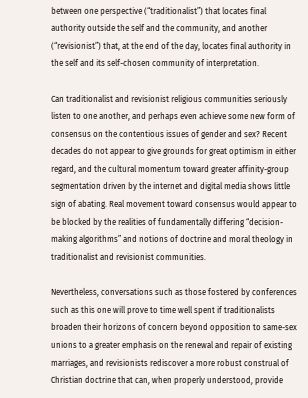between one perspective (“traditionalist”) that locates final authority outside the self and the community, and another (“revisionist”) that, at the end of the day, locates final authority in the self and its self-chosen community of interpretation.

Can traditionalist and revisionist religious communities seriously listen to one another, and perhaps even achieve some new form of consensus on the contentious issues of gender and sex? Recent decades do not appear to give grounds for great optimism in either regard, and the cultural momentum toward greater affinity-group segmentation driven by the internet and digital media shows little sign of abating. Real movement toward consensus would appear to be blocked by the realities of fundamentally differing “decision-making algorithms” and notions of doctrine and moral theology in traditionalist and revisionist communities.

Nevertheless, conversations such as those fostered by conferences such as this one will prove to time well spent if traditionalists broaden their horizons of concern beyond opposition to same-sex unions to a greater emphasis on the renewal and repair of existing marriages, and revisionists rediscover a more robust construal of Christian doctrine that can, when properly understood, provide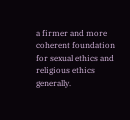a firmer and more coherent foundation for sexual ethics and religious ethics generally.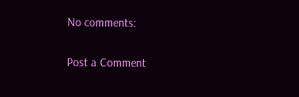No comments:

Post a Comment